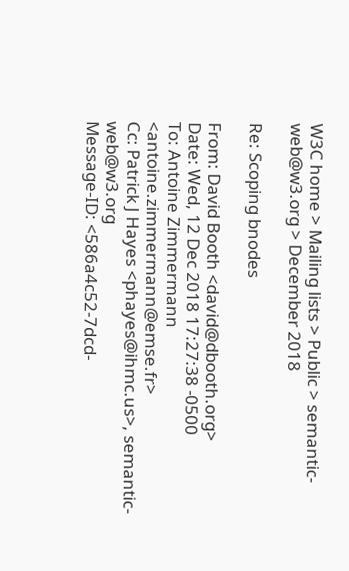W3C home > Mailing lists > Public > semantic-web@w3.org > December 2018

Re: Scoping bnodes

From: David Booth <david@dbooth.org>
Date: Wed, 12 Dec 2018 17:27:38 -0500
To: Antoine Zimmermann <antoine.zimmermann@emse.fr>
Cc: Patrick J Hayes <phayes@ihmc.us>, semantic-web@w3.org
Message-ID: <586a4c52-7dcd-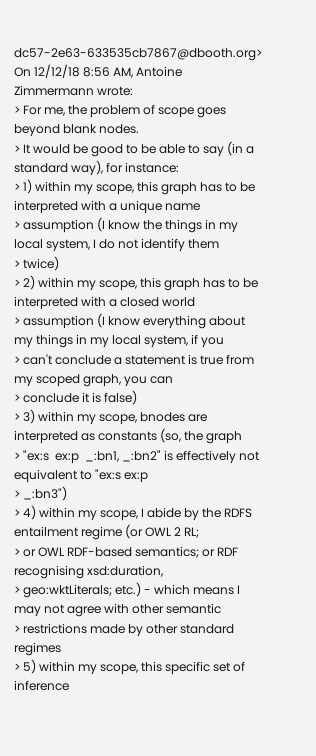dc57-2e63-633535cb7867@dbooth.org>
On 12/12/18 8:56 AM, Antoine Zimmermann wrote:
> For me, the problem of scope goes beyond blank nodes.
> It would be good to be able to say (in a standard way), for instance:
> 1) within my scope, this graph has to be interpreted with a unique name
> assumption (I know the things in my local system, I do not identify them
> twice)
> 2) within my scope, this graph has to be interpreted with a closed world
> assumption (I know everything about my things in my local system, if you
> can't conclude a statement is true from my scoped graph, you can
> conclude it is false)
> 3) within my scope, bnodes are interpreted as constants (so, the graph
> "ex:s  ex:p  _:bn1, _:bn2" is effectively not equivalent to "ex:s ex:p
> _:bn3")
> 4) within my scope, I abide by the RDFS entailment regime (or OWL 2 RL;
> or OWL RDF-based semantics; or RDF recognising xsd:duration,
> geo:wktLiterals; etc.) - which means I may not agree with other semantic
> restrictions made by other standard regimes
> 5) within my scope, this specific set of inference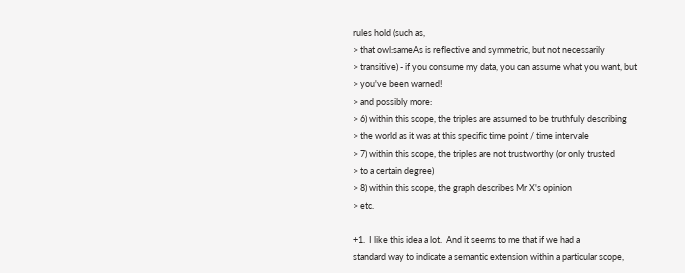rules hold (such as,
> that owl:sameAs is reflective and symmetric, but not necessarily
> transitive) - if you consume my data, you can assume what you want, but
> you've been warned!
> and possibly more:
> 6) within this scope, the triples are assumed to be truthfuly describing
> the world as it was at this specific time point / time intervale
> 7) within this scope, the triples are not trustworthy (or only trusted
> to a certain degree)
> 8) within this scope, the graph describes Mr X's opinion
> etc.

+1.  I like this idea a lot.  And it seems to me that if we had a
standard way to indicate a semantic extension within a particular scope,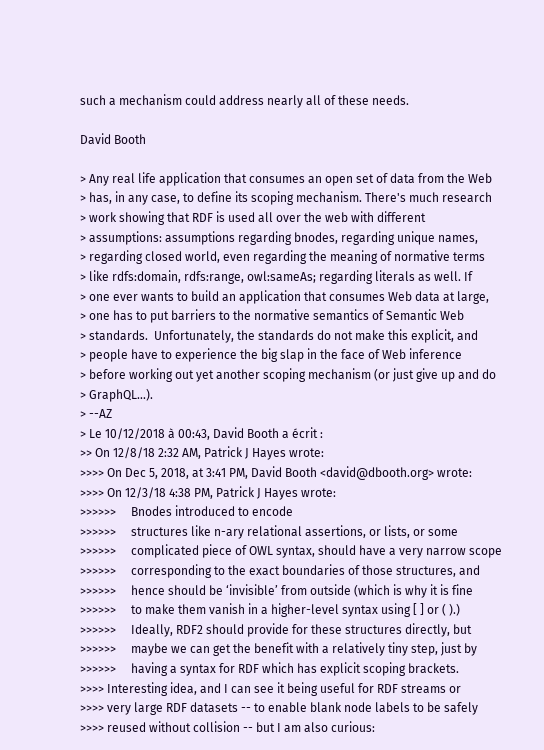such a mechanism could address nearly all of these needs.

David Booth

> Any real life application that consumes an open set of data from the Web
> has, in any case, to define its scoping mechanism. There's much research
> work showing that RDF is used all over the web with different
> assumptions: assumptions regarding bnodes, regarding unique names,
> regarding closed world, even regarding the meaning of normative terms
> like rdfs:domain, rdfs:range, owl:sameAs; regarding literals as well. If
> one ever wants to build an application that consumes Web data at large,
> one has to put barriers to the normative semantics of Semantic Web
> standards.  Unfortunately, the standards do not make this explicit, and
> people have to experience the big slap in the face of Web inference
> before working out yet another scoping mechanism (or just give up and do
> GraphQL...).
> --AZ
> Le 10/12/2018 à 00:43, David Booth a écrit :
>> On 12/8/18 2:32 AM, Patrick J Hayes wrote:
>>>> On Dec 5, 2018, at 3:41 PM, David Booth <david@dbooth.org> wrote:
>>>> On 12/3/18 4:38 PM, Patrick J Hayes wrote:
>>>>>>     Bnodes introduced to encode
>>>>>>     structures like n-ary relational assertions, or lists, or some
>>>>>>     complicated piece of OWL syntax, should have a very narrow scope
>>>>>>     corresponding to the exact boundaries of those structures, and
>>>>>>     hence should be ‘invisible’ from outside (which is why it is fine
>>>>>>     to make them vanish in a higher-level syntax using [ ] or ( ).)
>>>>>>     Ideally, RDF2 should provide for these structures directly, but
>>>>>>     maybe we can get the benefit with a relatively tiny step, just by
>>>>>>     having a syntax for RDF which has explicit scoping brackets.
>>>> Interesting idea, and I can see it being useful for RDF streams or
>>>> very large RDF datasets -- to enable blank node labels to be safely
>>>> reused without collision -- but I am also curious: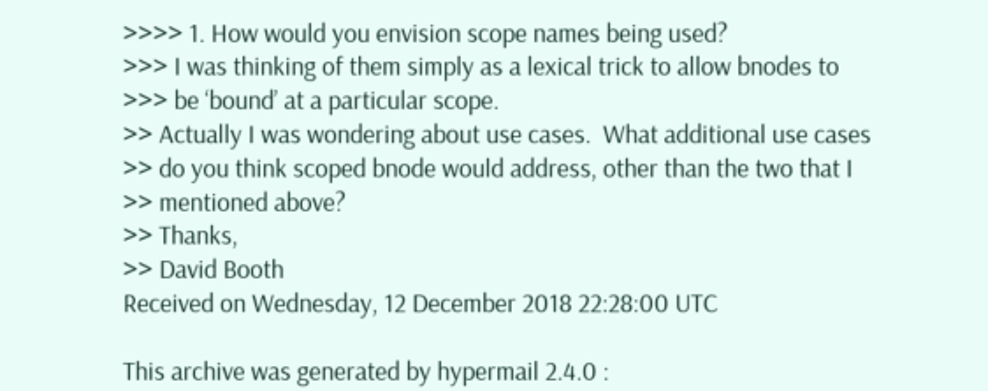>>>> 1. How would you envision scope names being used?
>>> I was thinking of them simply as a lexical trick to allow bnodes to
>>> be ‘bound’ at a particular scope.
>> Actually I was wondering about use cases.  What additional use cases
>> do you think scoped bnode would address, other than the two that I
>> mentioned above?
>> Thanks,
>> David Booth
Received on Wednesday, 12 December 2018 22:28:00 UTC

This archive was generated by hypermail 2.4.0 :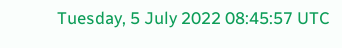Tuesday, 5 July 2022 08:45:57 UTC